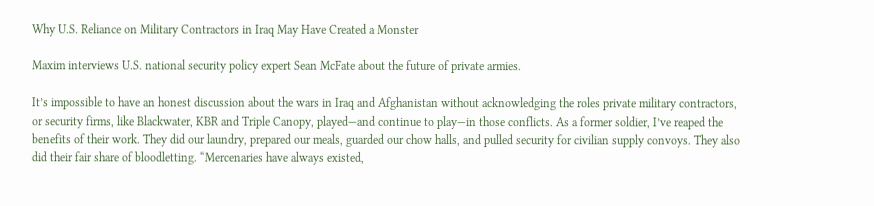Why U.S. Reliance on Military Contractors in Iraq May Have Created a Monster

Maxim interviews U.S. national security policy expert Sean McFate about the future of private armies.

It’s impossible to have an honest discussion about the wars in Iraq and Afghanistan without acknowledging the roles private military contractors, or security firms, like Blackwater, KBR and Triple Canopy, played—and continue to play—in those conflicts. As a former soldier, I’ve reaped the benefits of their work. They did our laundry, prepared our meals, guarded our chow halls, and pulled security for civilian supply convoys. They also did their fair share of bloodletting. “Mercenaries have always existed,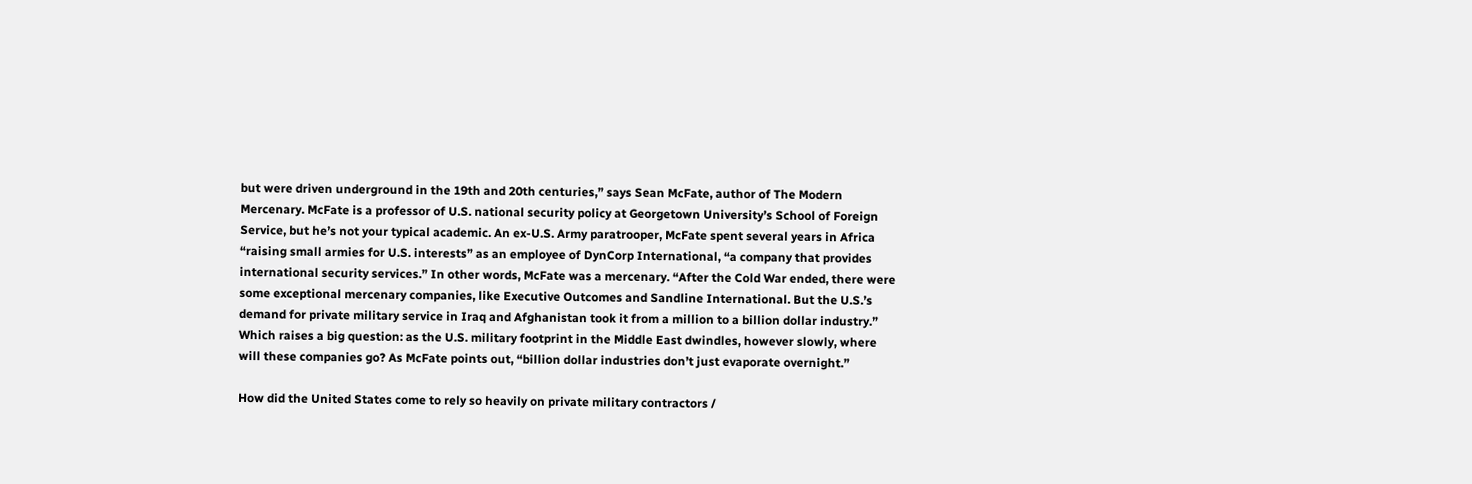but were driven underground in the 19th and 20th centuries,” says Sean McFate, author of The Modern Mercenary. McFate is a professor of U.S. national security policy at Georgetown University’s School of Foreign Service, but he’s not your typical academic. An ex-U.S. Army paratrooper, McFate spent several years in Africa “raising small armies for U.S. interests” as an employee of DynCorp International, “a company that provides international security services.” In other words, McFate was a mercenary. “After the Cold War ended, there were some exceptional mercenary companies, like Executive Outcomes and Sandline International. But the U.S.’s demand for private military service in Iraq and Afghanistan took it from a million to a billion dollar industry.” Which raises a big question: as the U.S. military footprint in the Middle East dwindles, however slowly, where will these companies go? As McFate points out, “billion dollar industries don’t just evaporate overnight.”

How did the United States come to rely so heavily on private military contractors /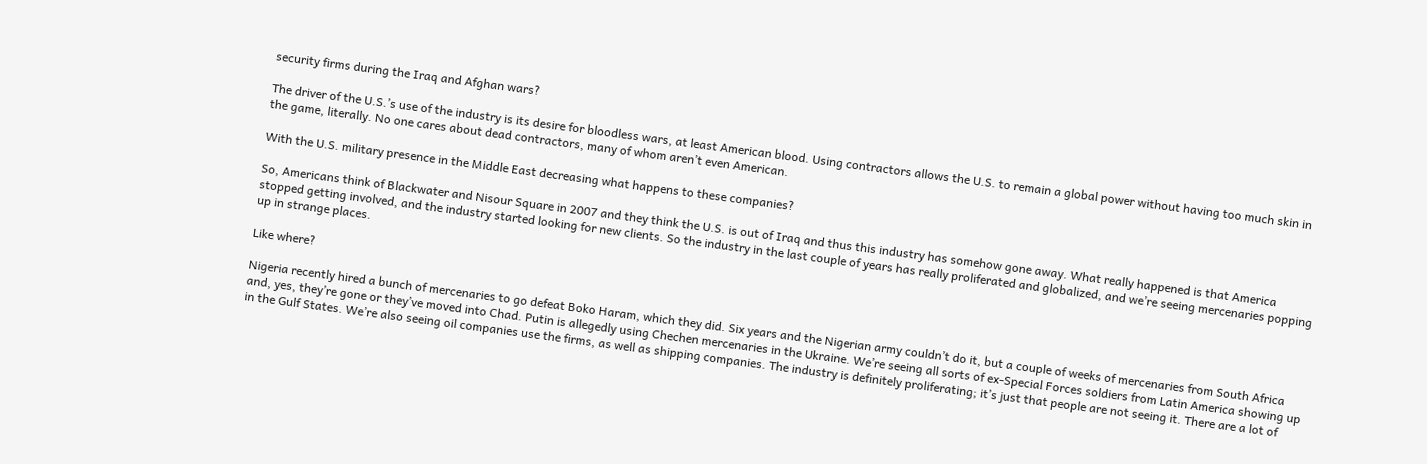security firms during the Iraq and Afghan wars?

The driver of the U.S.’s use of the industry is its desire for bloodless wars, at least American blood. Using contractors allows the U.S. to remain a global power without having too much skin in the game, literally. No one cares about dead contractors, many of whom aren’t even American.

With the U.S. military presence in the Middle East decreasing what happens to these companies?

So, Americans think of Blackwater and Nisour Square in 2007 and they think the U.S. is out of Iraq and thus this industry has somehow gone away. What really happened is that America stopped getting involved, and the industry started looking for new clients. So the industry in the last couple of years has really proliferated and globalized, and we’re seeing mercenaries popping up in strange places.

Like where?

Nigeria recently hired a bunch of mercenaries to go defeat Boko Haram, which they did. Six years and the Nigerian army couldn’t do it, but a couple of weeks of mercenaries from South Africa and, yes, they’re gone or they’ve moved into Chad. Putin is allegedly using Chechen mercenaries in the Ukraine. We’re seeing all sorts of ex-Special Forces soldiers from Latin America showing up in the Gulf States. We’re also seeing oil companies use the firms, as well as shipping companies. The industry is definitely proliferating; it’s just that people are not seeing it. There are a lot of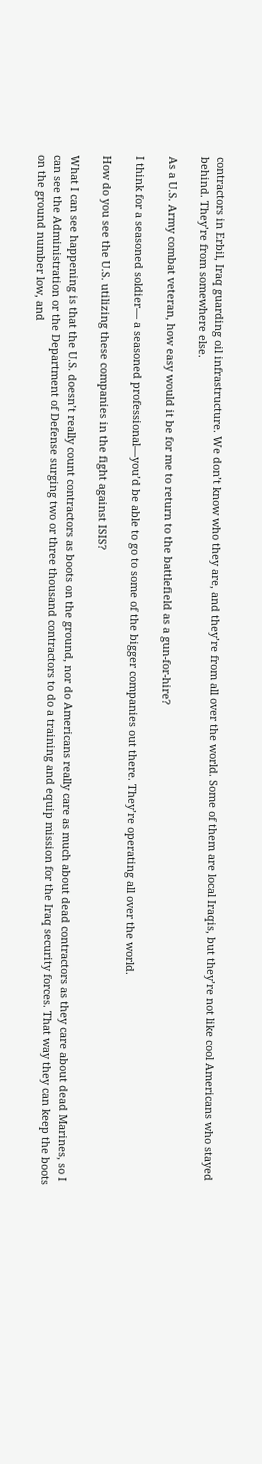contractors in Erbil, Iraq guarding oil infrastructure. We don’t know who they are, and they’re from all over the world. Some of them are local Iraqis, but they’re not like cool Americans who stayed behind. They’re from somewhere else.

As a U.S. Army combat veteran, how easy would it be for me to return to the battlefield as a gun-for-hire?

I think for a seasoned soldier— a seasoned professional—you’d be able to go to some of the bigger companies out there. They’re operating all over the world.

How do you see the U.S. utilizing these companies in the fight against ISIS?

What I can see happening is that the U.S. doesn’t really count contractors as boots on the ground, nor do Americans really care as much about dead contractors as they care about dead Marines, so I can see the Administration or the Department of Defense surging two or three thousand contractors to do a training and equip mission for the Iraq security forces. That way they can keep the boots on the ground number low, and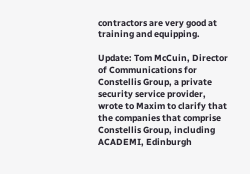contractors are very good at training and equipping.

Update: Tom McCuin, Director of Communications for Constellis Group, a private security service provider, wrote to Maxim to clarify that the companies that comprise Constellis Group, including ACADEMI, Edinburgh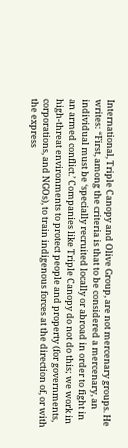International, Triple Canopy and Olive Group, are not mercenary groups. He writes: “First, among the criteria is that to be considered a mercenary, an individual must be ‘specially recruited locally or abroad in order to fight in an armed conflict.’ Companies like Triple Canopy do not do this; we work in high-threat environments to protect people and property (for governments, corporations, and NGOs), to train indigenous forces at the direction of, or with the express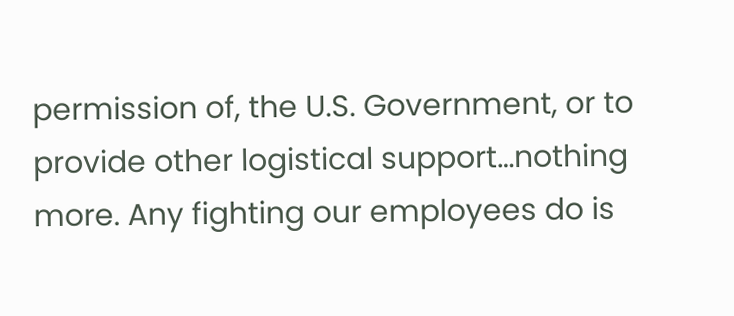permission of, the U.S. Government, or to provide other logistical support…nothing more. Any fighting our employees do is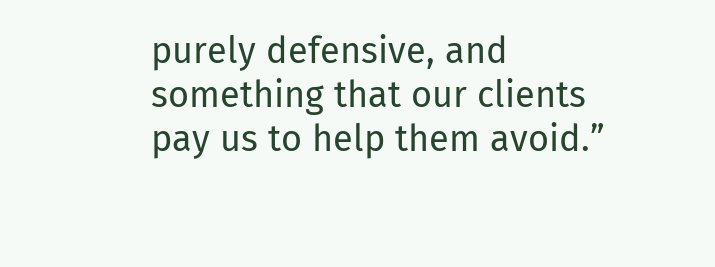purely defensive, and something that our clients pay us to help them avoid.”